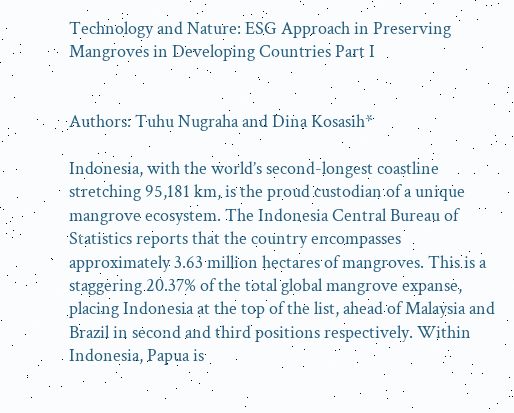Technology and Nature: ESG Approach in Preserving Mangroves in Developing Countries Part I


Authors: Tuhu Nugraha and Dina Kosasih*

Indonesia, with the world’s second-longest coastline stretching 95,181 km, is the proud custodian of a unique mangrove ecosystem. The Indonesia Central Bureau of Statistics reports that the country encompasses approximately 3.63 million hectares of mangroves. This is a staggering 20.37% of the total global mangrove expanse, placing Indonesia at the top of the list, ahead of Malaysia and Brazil in second and third positions respectively. Within Indonesia, Papua is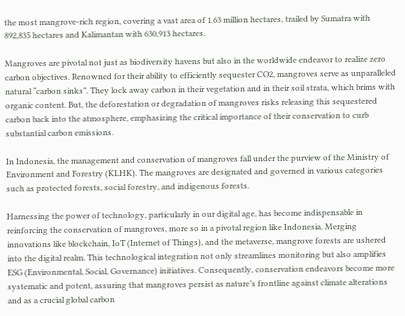the most mangrove-rich region, covering a vast area of 1.63 million hectares, trailed by Sumatra with 892,835 hectares and Kalimantan with 630,913 hectares.

Mangroves are pivotal not just as biodiversity havens but also in the worldwide endeavor to realize zero carbon objectives. Renowned for their ability to efficiently sequester CO2, mangroves serve as unparalleled natural “carbon sinks”. They lock away carbon in their vegetation and in their soil strata, which brims with organic content. But, the deforestation or degradation of mangroves risks releasing this sequestered carbon back into the atmosphere, emphasizing the critical importance of their conservation to curb substantial carbon emissions.

In Indonesia, the management and conservation of mangroves fall under the purview of the Ministry of Environment and Forestry (KLHK). The mangroves are designated and governed in various categories such as protected forests, social forestry, and indigenous forests.

Harnessing the power of technology, particularly in our digital age, has become indispensable in reinforcing the conservation of mangroves, more so in a pivotal region like Indonesia. Merging innovations like blockchain, IoT (Internet of Things), and the metaverse, mangrove forests are ushered into the digital realm. This technological integration not only streamlines monitoring but also amplifies ESG (Environmental, Social, Governance) initiatives. Consequently, conservation endeavors become more systematic and potent, assuring that mangroves persist as nature’s frontline against climate alterations and as a crucial global carbon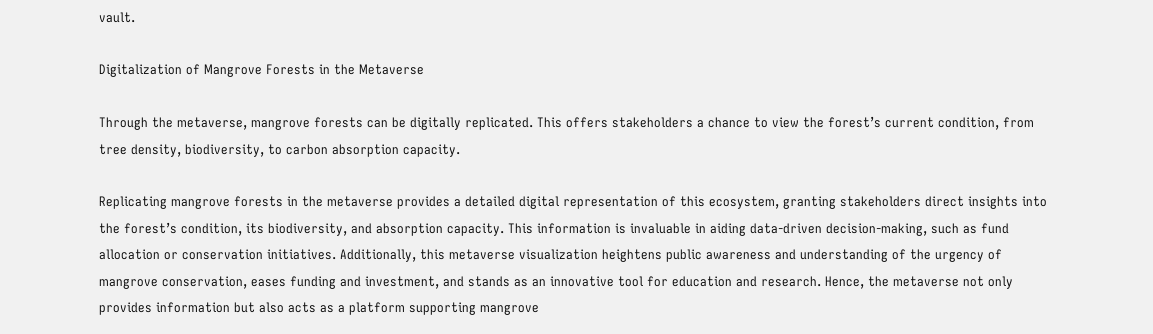vault.

Digitalization of Mangrove Forests in the Metaverse

Through the metaverse, mangrove forests can be digitally replicated. This offers stakeholders a chance to view the forest’s current condition, from tree density, biodiversity, to carbon absorption capacity.

Replicating mangrove forests in the metaverse provides a detailed digital representation of this ecosystem, granting stakeholders direct insights into the forest’s condition, its biodiversity, and absorption capacity. This information is invaluable in aiding data-driven decision-making, such as fund allocation or conservation initiatives. Additionally, this metaverse visualization heightens public awareness and understanding of the urgency of mangrove conservation, eases funding and investment, and stands as an innovative tool for education and research. Hence, the metaverse not only provides information but also acts as a platform supporting mangrove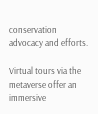conservation advocacy and efforts.

Virtual tours via the metaverse offer an immersive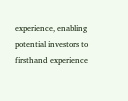experience, enabling potential investors to firsthand experience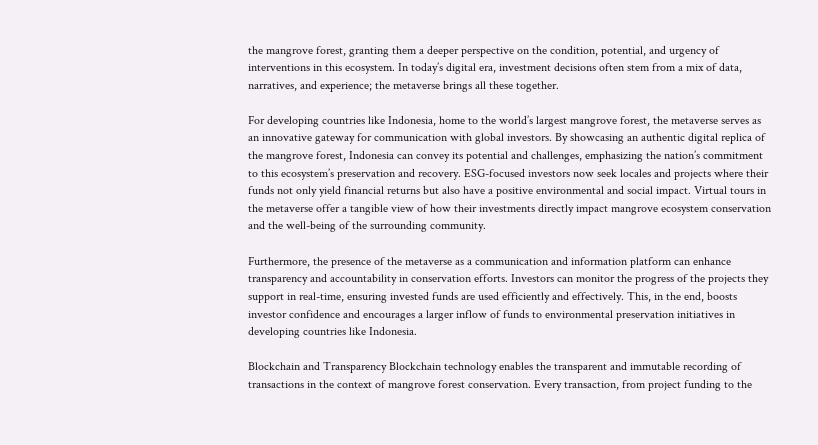the mangrove forest, granting them a deeper perspective on the condition, potential, and urgency of interventions in this ecosystem. In today’s digital era, investment decisions often stem from a mix of data, narratives, and experience; the metaverse brings all these together.

For developing countries like Indonesia, home to the world’s largest mangrove forest, the metaverse serves as an innovative gateway for communication with global investors. By showcasing an authentic digital replica of the mangrove forest, Indonesia can convey its potential and challenges, emphasizing the nation’s commitment to this ecosystem’s preservation and recovery. ESG-focused investors now seek locales and projects where their funds not only yield financial returns but also have a positive environmental and social impact. Virtual tours in the metaverse offer a tangible view of how their investments directly impact mangrove ecosystem conservation and the well-being of the surrounding community.

Furthermore, the presence of the metaverse as a communication and information platform can enhance transparency and accountability in conservation efforts. Investors can monitor the progress of the projects they support in real-time, ensuring invested funds are used efficiently and effectively. This, in the end, boosts investor confidence and encourages a larger inflow of funds to environmental preservation initiatives in developing countries like Indonesia.

Blockchain and Transparency Blockchain technology enables the transparent and immutable recording of transactions in the context of mangrove forest conservation. Every transaction, from project funding to the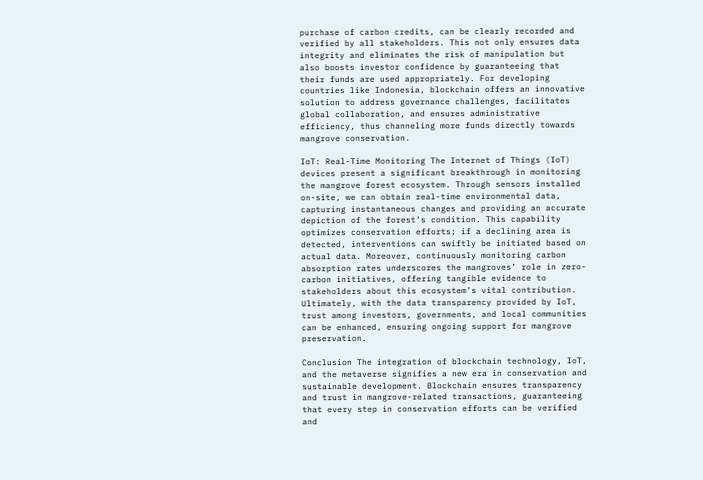purchase of carbon credits, can be clearly recorded and verified by all stakeholders. This not only ensures data integrity and eliminates the risk of manipulation but also boosts investor confidence by guaranteeing that their funds are used appropriately. For developing countries like Indonesia, blockchain offers an innovative solution to address governance challenges, facilitates global collaboration, and ensures administrative efficiency, thus channeling more funds directly towards mangrove conservation.

IoT: Real-Time Monitoring The Internet of Things (IoT) devices present a significant breakthrough in monitoring the mangrove forest ecosystem. Through sensors installed on-site, we can obtain real-time environmental data, capturing instantaneous changes and providing an accurate depiction of the forest’s condition. This capability optimizes conservation efforts; if a declining area is detected, interventions can swiftly be initiated based on actual data. Moreover, continuously monitoring carbon absorption rates underscores the mangroves’ role in zero-carbon initiatives, offering tangible evidence to stakeholders about this ecosystem’s vital contribution. Ultimately, with the data transparency provided by IoT, trust among investors, governments, and local communities can be enhanced, ensuring ongoing support for mangrove preservation.

Conclusion The integration of blockchain technology, IoT, and the metaverse signifies a new era in conservation and sustainable development. Blockchain ensures transparency and trust in mangrove-related transactions, guaranteeing that every step in conservation efforts can be verified and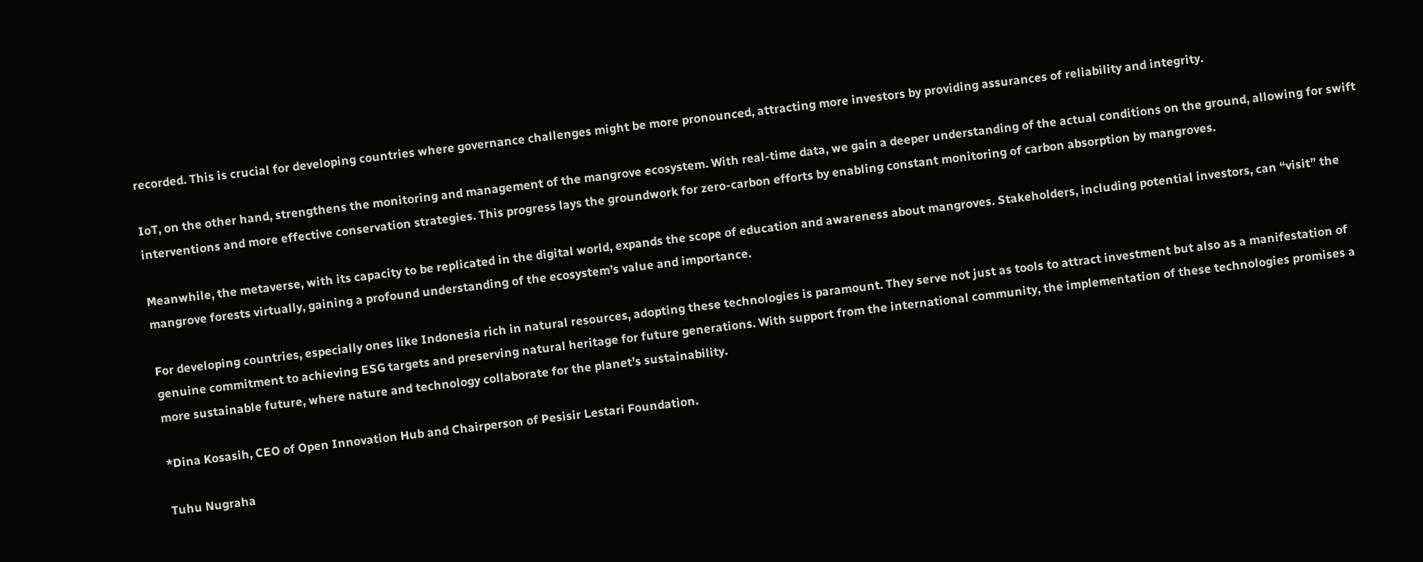recorded. This is crucial for developing countries where governance challenges might be more pronounced, attracting more investors by providing assurances of reliability and integrity.

IoT, on the other hand, strengthens the monitoring and management of the mangrove ecosystem. With real-time data, we gain a deeper understanding of the actual conditions on the ground, allowing for swift interventions and more effective conservation strategies. This progress lays the groundwork for zero-carbon efforts by enabling constant monitoring of carbon absorption by mangroves.

Meanwhile, the metaverse, with its capacity to be replicated in the digital world, expands the scope of education and awareness about mangroves. Stakeholders, including potential investors, can “visit” the mangrove forests virtually, gaining a profound understanding of the ecosystem’s value and importance.

For developing countries, especially ones like Indonesia rich in natural resources, adopting these technologies is paramount. They serve not just as tools to attract investment but also as a manifestation of genuine commitment to achieving ESG targets and preserving natural heritage for future generations. With support from the international community, the implementation of these technologies promises a more sustainable future, where nature and technology collaborate for the planet’s sustainability.

*Dina Kosasih, CEO of Open Innovation Hub and Chairperson of Pesisir Lestari Foundation.

Tuhu Nugraha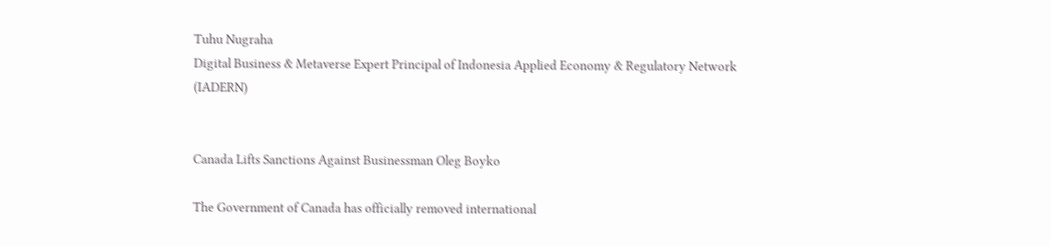Tuhu Nugraha
Digital Business & Metaverse Expert Principal of Indonesia Applied Economy & Regulatory Network (IADERN)


Canada Lifts Sanctions Against Businessman Oleg Boyko

The Government of Canada has officially removed international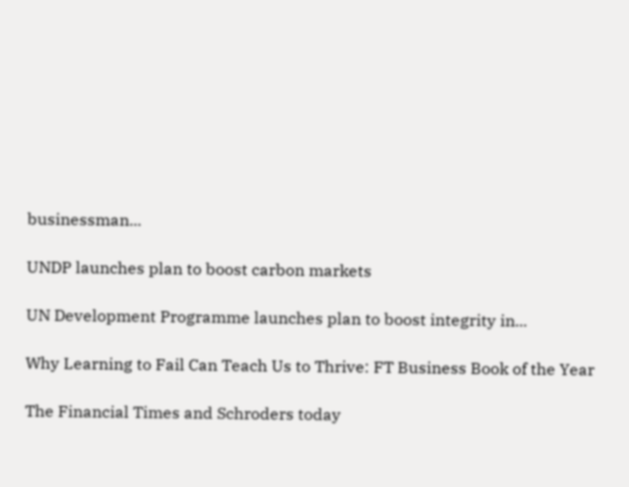businessman...

UNDP launches plan to boost carbon markets

UN Development Programme launches plan to boost integrity in...

Why Learning to Fail Can Teach Us to Thrive: FT Business Book of the Year

The Financial Times and Schroders today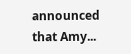announced that Amy...